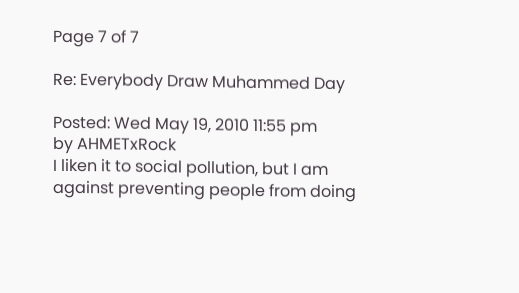Page 7 of 7

Re: Everybody Draw Muhammed Day

Posted: Wed May 19, 2010 11:55 pm
by AHMETxRock
I liken it to social pollution, but I am against preventing people from doing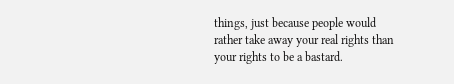things, just because people would rather take away your real rights than your rights to be a bastard.